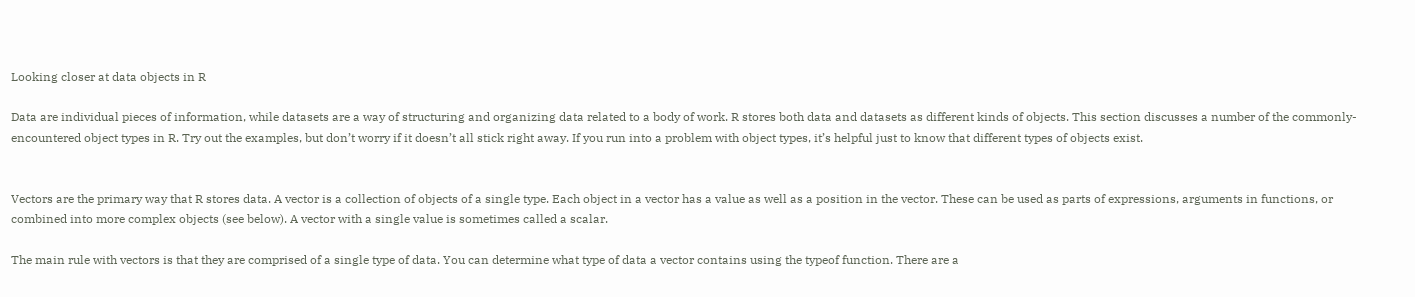Looking closer at data objects in R

Data are individual pieces of information, while datasets are a way of structuring and organizing data related to a body of work. R stores both data and datasets as different kinds of objects. This section discusses a number of the commonly-encountered object types in R. Try out the examples, but don’t worry if it doesn’t all stick right away. If you run into a problem with object types, it’s helpful just to know that different types of objects exist.


Vectors are the primary way that R stores data. A vector is a collection of objects of a single type. Each object in a vector has a value as well as a position in the vector. These can be used as parts of expressions, arguments in functions, or combined into more complex objects (see below). A vector with a single value is sometimes called a scalar.

The main rule with vectors is that they are comprised of a single type of data. You can determine what type of data a vector contains using the typeof function. There are a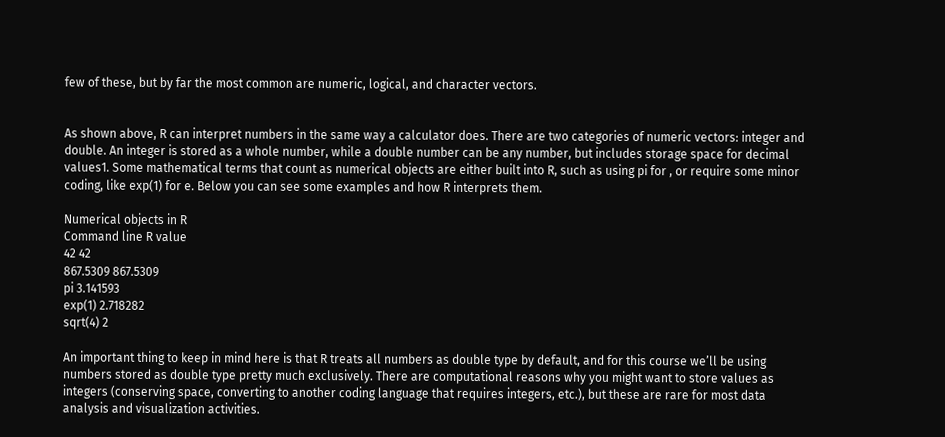few of these, but by far the most common are numeric, logical, and character vectors.


As shown above, R can interpret numbers in the same way a calculator does. There are two categories of numeric vectors: integer and double. An integer is stored as a whole number, while a double number can be any number, but includes storage space for decimal values1. Some mathematical terms that count as numerical objects are either built into R, such as using pi for , or require some minor coding, like exp(1) for e. Below you can see some examples and how R interprets them.

Numerical objects in R
Command line R value
42 42
867.5309 867.5309
pi 3.141593
exp(1) 2.718282
sqrt(4) 2

An important thing to keep in mind here is that R treats all numbers as double type by default, and for this course we’ll be using numbers stored as double type pretty much exclusively. There are computational reasons why you might want to store values as integers (conserving space, converting to another coding language that requires integers, etc.), but these are rare for most data analysis and visualization activities.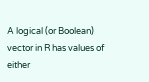A logical (or Boolean) vector in R has values of either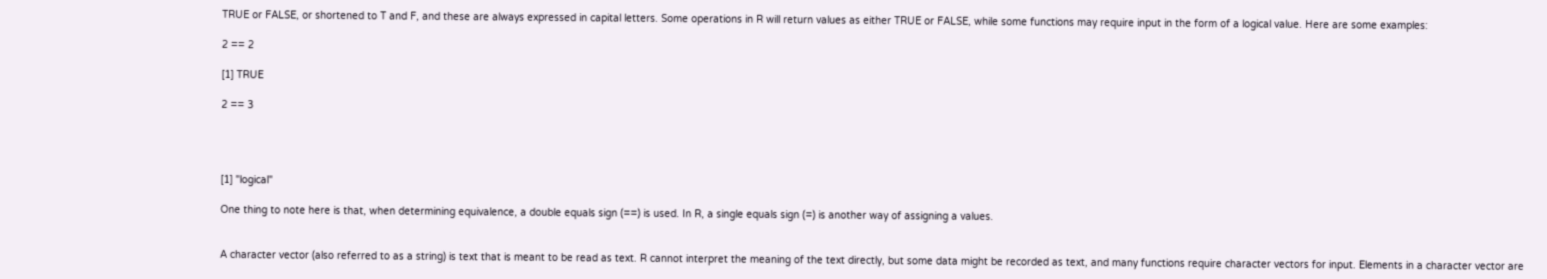TRUE or FALSE, or shortened to T and F, and these are always expressed in capital letters. Some operations in R will return values as either TRUE or FALSE, while some functions may require input in the form of a logical value. Here are some examples:

2 == 2

[1] TRUE

2 == 3




[1] "logical"

One thing to note here is that, when determining equivalence, a double equals sign (==) is used. In R, a single equals sign (=) is another way of assigning a values.


A character vector (also referred to as a string) is text that is meant to be read as text. R cannot interpret the meaning of the text directly, but some data might be recorded as text, and many functions require character vectors for input. Elements in a character vector are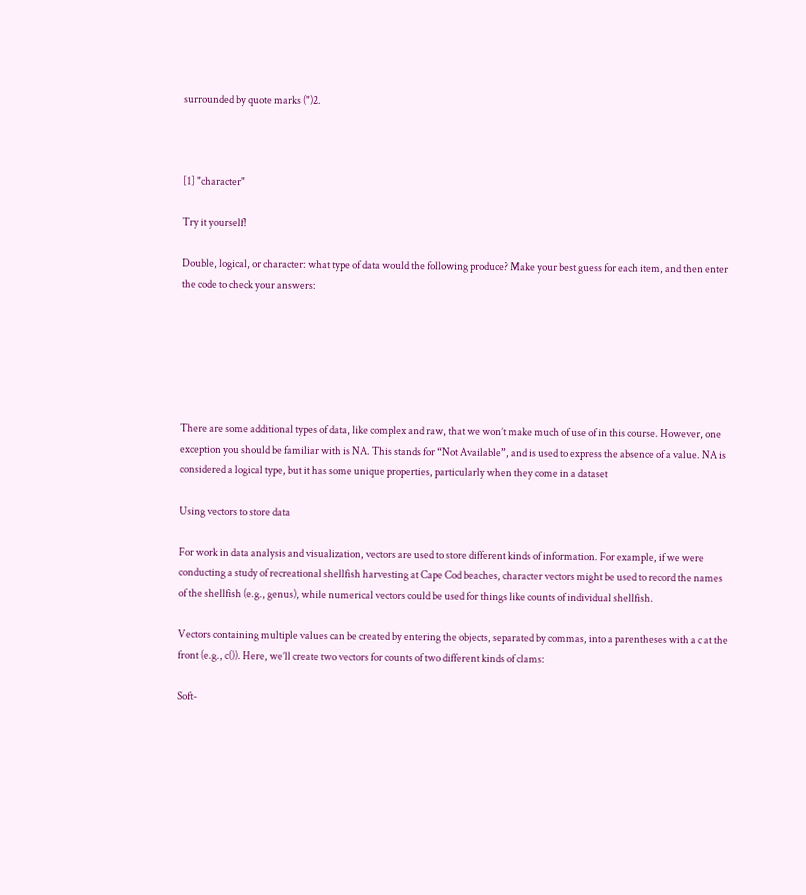surrounded by quote marks (")2.



[1] "character"

Try it yourself!

Double, logical, or character: what type of data would the following produce? Make your best guess for each item, and then enter the code to check your answers:






There are some additional types of data, like complex and raw, that we won’t make much of use of in this course. However, one exception you should be familiar with is NA. This stands for “Not Available”, and is used to express the absence of a value. NA is considered a logical type, but it has some unique properties, particularly when they come in a dataset

Using vectors to store data

For work in data analysis and visualization, vectors are used to store different kinds of information. For example, if we were conducting a study of recreational shellfish harvesting at Cape Cod beaches, character vectors might be used to record the names of the shellfish (e.g., genus), while numerical vectors could be used for things like counts of individual shellfish.

Vectors containing multiple values can be created by entering the objects, separated by commas, into a parentheses with a c at the front (e.g., c()). Here, we’ll create two vectors for counts of two different kinds of clams:

Soft-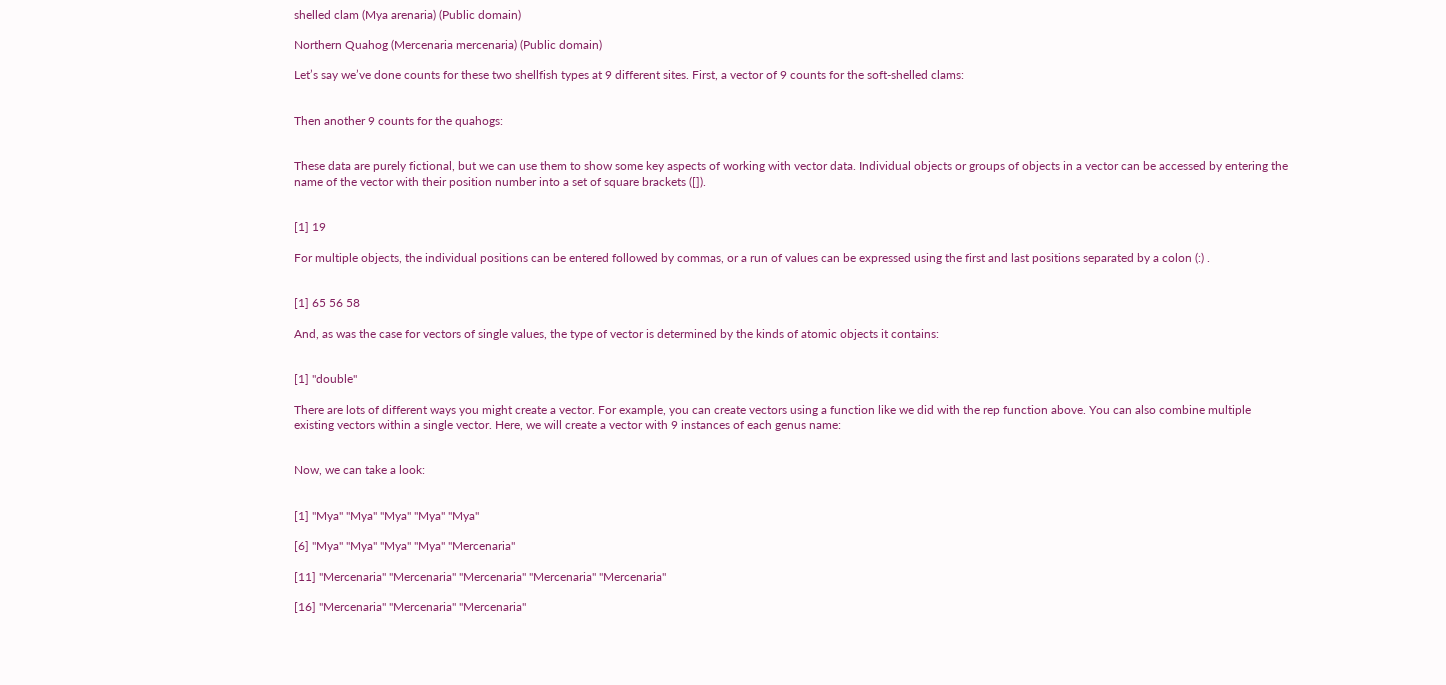shelled clam (Mya arenaria) (Public domain)

Northern Quahog (Mercenaria mercenaria) (Public domain)

Let’s say we’ve done counts for these two shellfish types at 9 different sites. First, a vector of 9 counts for the soft-shelled clams:


Then another 9 counts for the quahogs:


These data are purely fictional, but we can use them to show some key aspects of working with vector data. Individual objects or groups of objects in a vector can be accessed by entering the name of the vector with their position number into a set of square brackets ([]).


[1] 19

For multiple objects, the individual positions can be entered followed by commas, or a run of values can be expressed using the first and last positions separated by a colon (:) .


[1] 65 56 58

And, as was the case for vectors of single values, the type of vector is determined by the kinds of atomic objects it contains:


[1] "double"

There are lots of different ways you might create a vector. For example, you can create vectors using a function like we did with the rep function above. You can also combine multiple existing vectors within a single vector. Here, we will create a vector with 9 instances of each genus name:


Now, we can take a look:


[1] "Mya" "Mya" "Mya" "Mya" "Mya"

[6] "Mya" "Mya" "Mya" "Mya" "Mercenaria"

[11] "Mercenaria" "Mercenaria" "Mercenaria" "Mercenaria" "Mercenaria"

[16] "Mercenaria" "Mercenaria" "Mercenaria"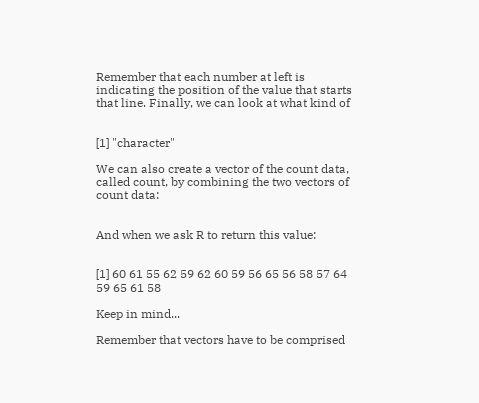Remember that each number at left is indicating the position of the value that starts that line. Finally, we can look at what kind of


[1] "character"

We can also create a vector of the count data, called count, by combining the two vectors of count data:


And when we ask R to return this value:


[1] 60 61 55 62 59 62 60 59 56 65 56 58 57 64 59 65 61 58

Keep in mind...

Remember that vectors have to be comprised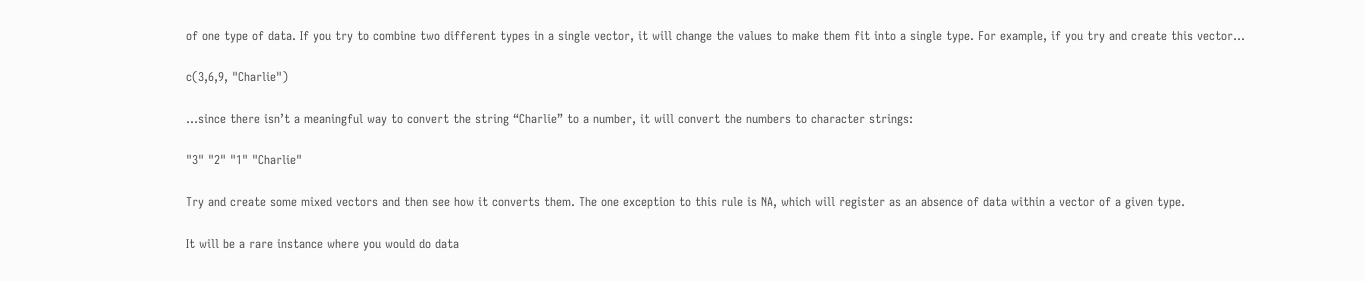of one type of data. If you try to combine two different types in a single vector, it will change the values to make them fit into a single type. For example, if you try and create this vector…

c(3,6,9, "Charlie")

…since there isn’t a meaningful way to convert the string “Charlie” to a number, it will convert the numbers to character strings:

"3" "2" "1" "Charlie"

Try and create some mixed vectors and then see how it converts them. The one exception to this rule is NA, which will register as an absence of data within a vector of a given type.

It will be a rare instance where you would do data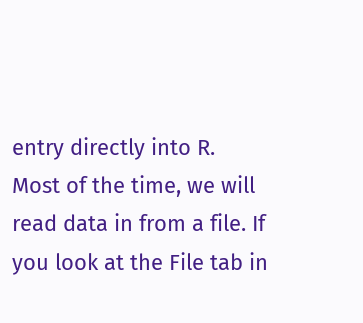entry directly into R. Most of the time, we will read data in from a file. If you look at the File tab in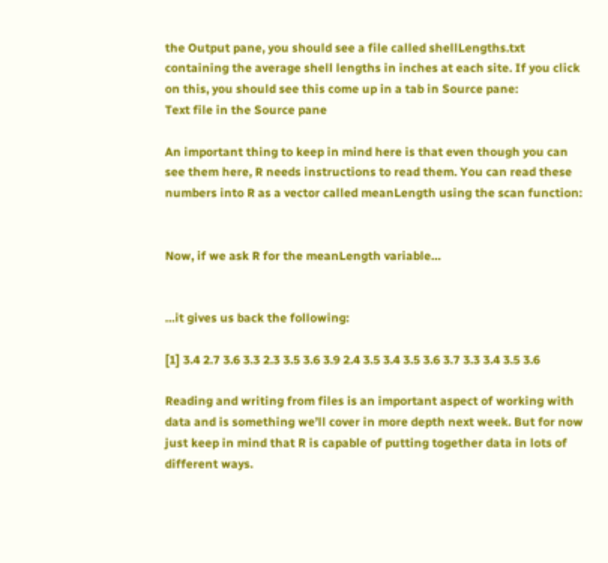the Output pane, you should see a file called shellLengths.txt containing the average shell lengths in inches at each site. If you click on this, you should see this come up in a tab in Source pane:
Text file in the Source pane

An important thing to keep in mind here is that even though you can see them here, R needs instructions to read them. You can read these numbers into R as a vector called meanLength using the scan function:


Now, if we ask R for the meanLength variable…


…it gives us back the following:

[1] 3.4 2.7 3.6 3.3 2.3 3.5 3.6 3.9 2.4 3.5 3.4 3.5 3.6 3.7 3.3 3.4 3.5 3.6

Reading and writing from files is an important aspect of working with data and is something we’ll cover in more depth next week. But for now just keep in mind that R is capable of putting together data in lots of different ways.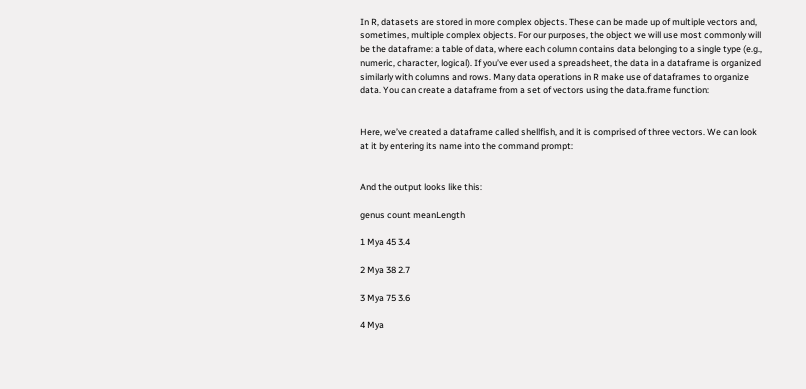In R, datasets are stored in more complex objects. These can be made up of multiple vectors and, sometimes, multiple complex objects. For our purposes, the object we will use most commonly will be the dataframe: a table of data, where each column contains data belonging to a single type (e.g., numeric, character, logical). If you’ve ever used a spreadsheet, the data in a dataframe is organized similarly with columns and rows. Many data operations in R make use of dataframes to organize data. You can create a dataframe from a set of vectors using the data.frame function:


Here, we’ve created a dataframe called shellfish, and it is comprised of three vectors. We can look at it by entering its name into the command prompt:


And the output looks like this:

genus count meanLength

1 Mya 45 3.4

2 Mya 38 2.7

3 Mya 75 3.6

4 Mya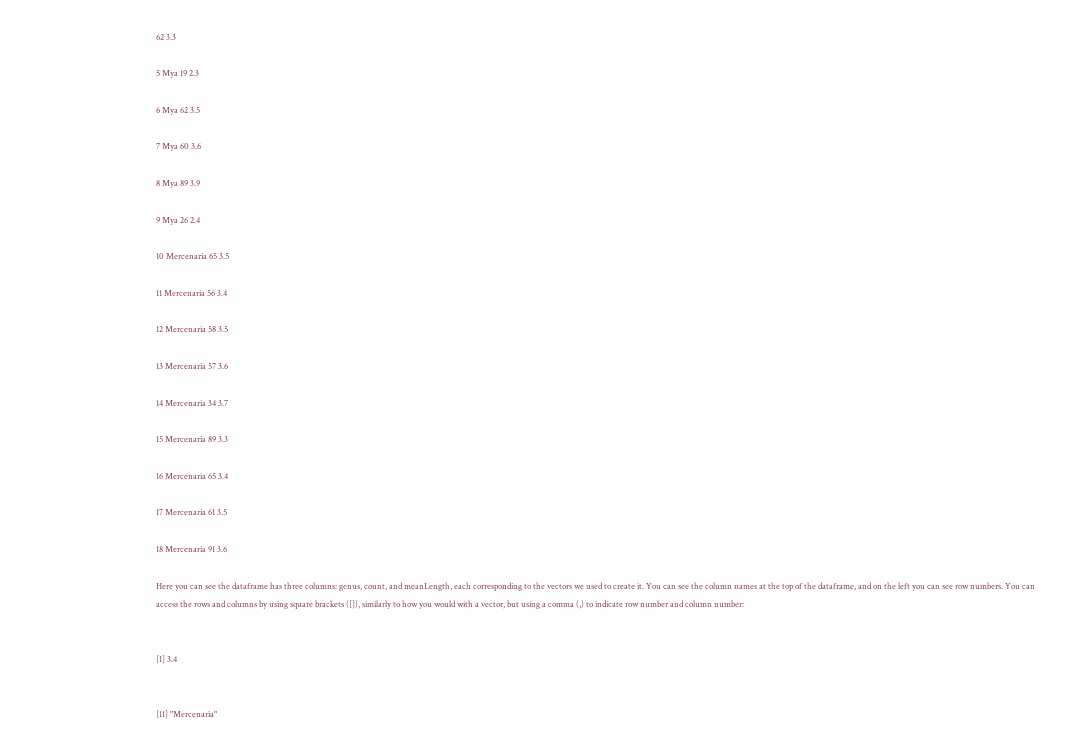62 3.3

5 Mya 19 2.3

6 Mya 62 3.5

7 Mya 60 3.6

8 Mya 89 3.9

9 Mya 26 2.4

10 Mercenaria 65 3.5

11 Mercenaria 56 3.4

12 Mercenaria 58 3.5

13 Mercenaria 57 3.6

14 Mercenaria 34 3.7

15 Mercenaria 89 3.3

16 Mercenaria 65 3.4

17 Mercenaria 61 3.5

18 Mercenaria 91 3.6

Here you can see the dataframe has three columns: genus, count, and meanLength, each corresponding to the vectors we used to create it. You can see the column names at the top of the dataframe, and on the left you can see row numbers. You can access the rows and columns by using square brackets ([]), similarly to how you would with a vector, but using a comma (,) to indicate row number and column number:


[1] 3.4


[11] "Mercenaria"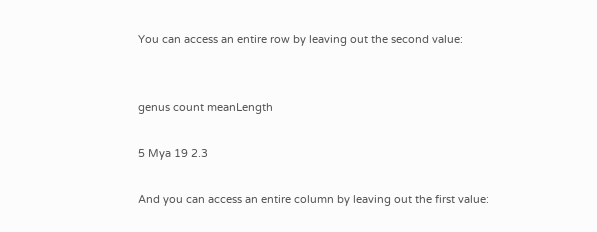You can access an entire row by leaving out the second value:


genus count meanLength

5 Mya 19 2.3

And you can access an entire column by leaving out the first value: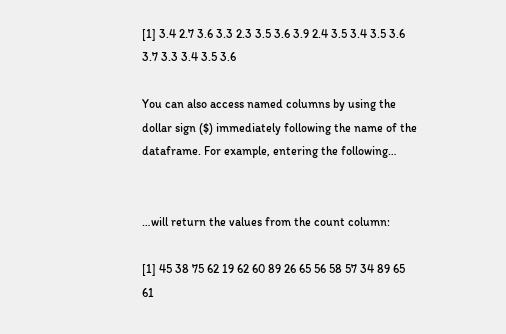[1] 3.4 2.7 3.6 3.3 2.3 3.5 3.6 3.9 2.4 3.5 3.4 3.5 3.6 3.7 3.3 3.4 3.5 3.6

You can also access named columns by using the dollar sign ($) immediately following the name of the dataframe. For example, entering the following…


…will return the values from the count column:

[1] 45 38 75 62 19 62 60 89 26 65 56 58 57 34 89 65 61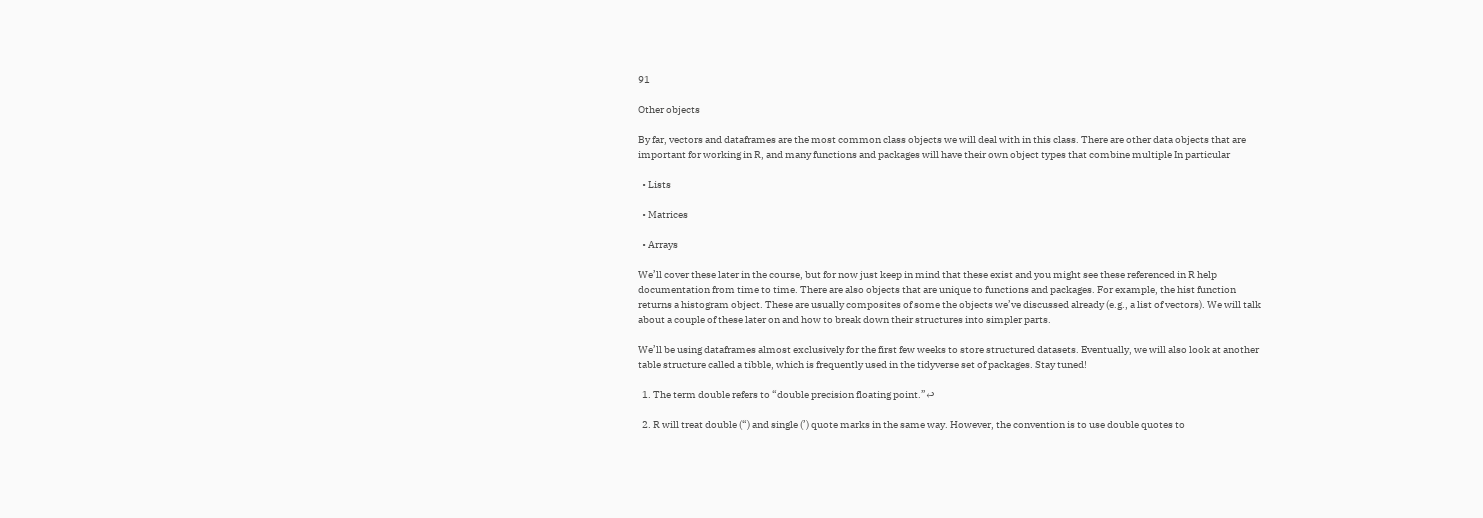91

Other objects

By far, vectors and dataframes are the most common class objects we will deal with in this class. There are other data objects that are important for working in R, and many functions and packages will have their own object types that combine multiple In particular

  • Lists

  • Matrices

  • Arrays

We’ll cover these later in the course, but for now just keep in mind that these exist and you might see these referenced in R help documentation from time to time. There are also objects that are unique to functions and packages. For example, the hist function returns a histogram object. These are usually composites of some the objects we’ve discussed already (e.g., a list of vectors). We will talk about a couple of these later on and how to break down their structures into simpler parts.

We’ll be using dataframes almost exclusively for the first few weeks to store structured datasets. Eventually, we will also look at another table structure called a tibble, which is frequently used in the tidyverse set of packages. Stay tuned!

  1. The term double refers to “double precision floating point.”↩

  2. R will treat double (“) and single (’) quote marks in the same way. However, the convention is to use double quotes to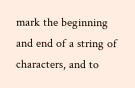mark the beginning and end of a string of characters, and to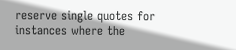reserve single quotes for instances where the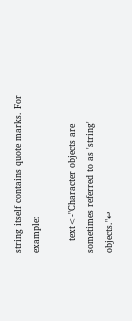string itself contains quote marks. For example:

    text<-"Character objects are sometimes referred to as 'string' objects."↩